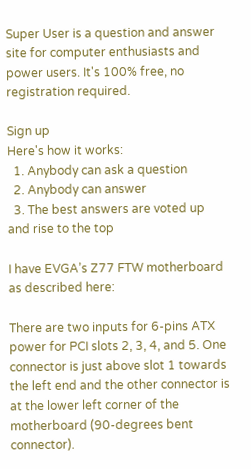Super User is a question and answer site for computer enthusiasts and power users. It's 100% free, no registration required.

Sign up
Here's how it works:
  1. Anybody can ask a question
  2. Anybody can answer
  3. The best answers are voted up and rise to the top

I have EVGA’s Z77 FTW motherboard as described here:

There are two inputs for 6-pins ATX power for PCI slots 2, 3, 4, and 5. One connector is just above slot 1 towards the left end and the other connector is at the lower left corner of the motherboard (90-degrees bent connector).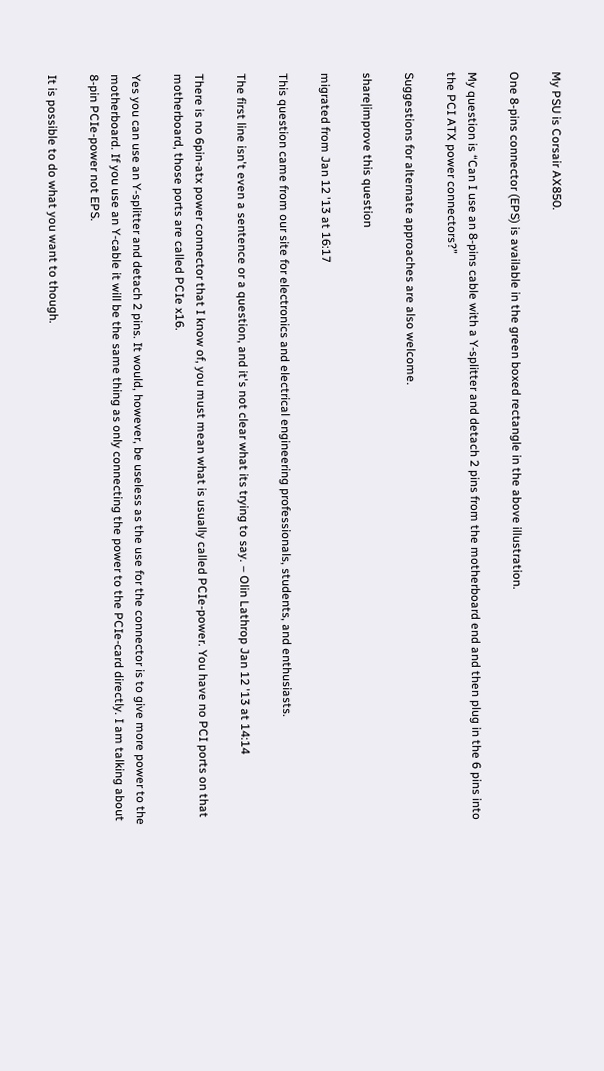My PSU is Corsair AX850.

One 8-pins connector (EPS) is available in the green boxed rectangle in the above illustration.

My question is “Can I use an 8-pins cable with a Y-splitter and detach 2 pins from the motherboard end and then plug in the 6 pins into the PCI ATX power connectors?”

Suggestions for alternate approaches are also welcome.

share|improve this question

migrated from Jan 12 '13 at 16:17

This question came from our site for electronics and electrical engineering professionals, students, and enthusiasts.

The first line isn't even a sentence or a question, and it's not clear what its trying to say. – Olin Lathrop Jan 12 '13 at 14:14

There is no 6pin-atx power connector that I know of, you must mean what is usually called PCIe-power. You have no PCI ports on that motherboard, those ports are called PCIe x16.

Yes you can use an Y-splitter and detach 2 pins. It would, however, be useless as the use for the connector is to give more power to the motherboard. If you use an Y-cable it will be the same thing as only connecting the power to the PCIe-card directly. I am talking about 8-pin PCIe-power not EPS.

It is possible to do what you want to though.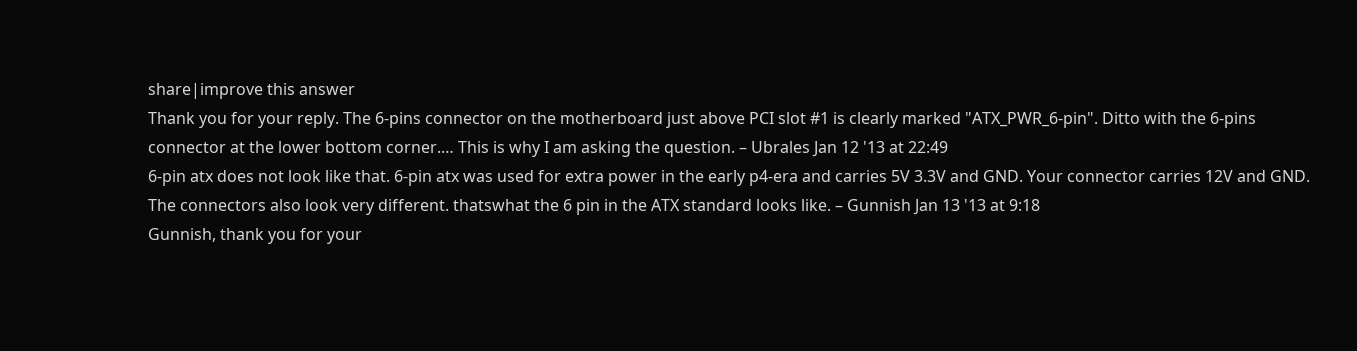share|improve this answer
Thank you for your reply. The 6-pins connector on the motherboard just above PCI slot #1 is clearly marked "ATX_PWR_6-pin". Ditto with the 6-pins connector at the lower bottom corner.… This is why I am asking the question. – Ubrales Jan 12 '13 at 22:49
6-pin atx does not look like that. 6-pin atx was used for extra power in the early p4-era and carries 5V 3.3V and GND. Your connector carries 12V and GND. The connectors also look very different. thatswhat the 6 pin in the ATX standard looks like. – Gunnish Jan 13 '13 at 9:18
Gunnish, thank you for your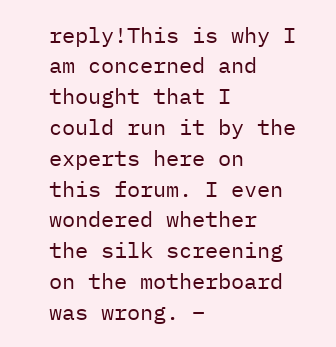reply!This is why I am concerned and thought that I could run it by the experts here on this forum. I even wondered whether the silk screening on the motherboard was wrong. –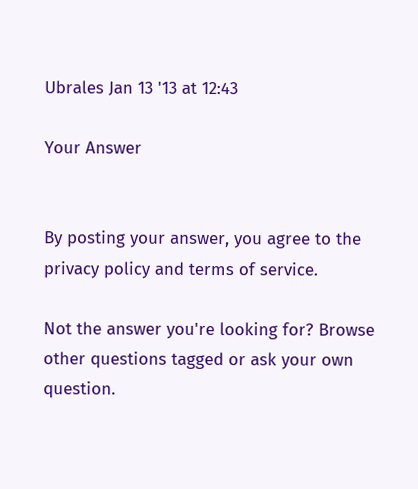Ubrales Jan 13 '13 at 12:43

Your Answer


By posting your answer, you agree to the privacy policy and terms of service.

Not the answer you're looking for? Browse other questions tagged or ask your own question.